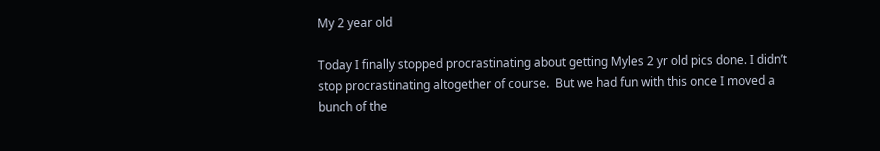My 2 year old

Today I finally stopped procrastinating about getting Myles 2 yr old pics done. I didn’t stop procrastinating altogether of course.  But we had fun with this once I moved a bunch of the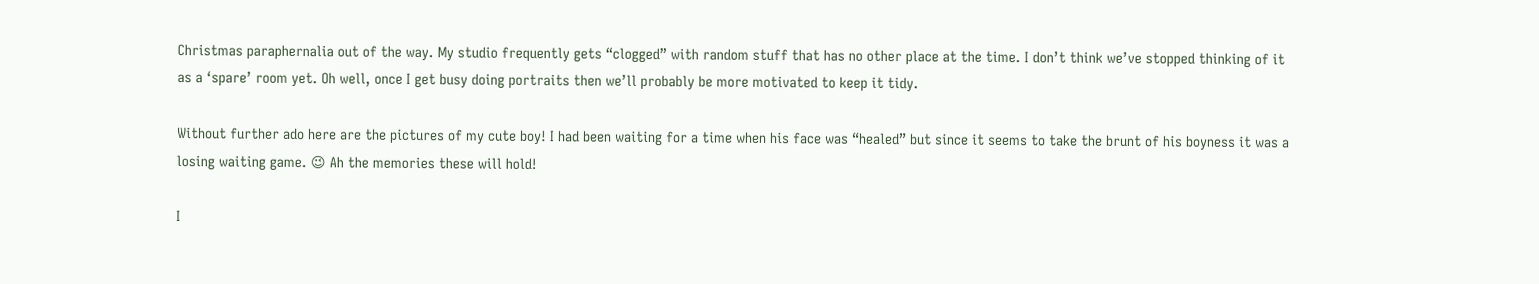Christmas paraphernalia out of the way. My studio frequently gets “clogged” with random stuff that has no other place at the time. I don’t think we’ve stopped thinking of it as a ‘spare’ room yet. Oh well, once I get busy doing portraits then we’ll probably be more motivated to keep it tidy.

Without further ado here are the pictures of my cute boy! I had been waiting for a time when his face was “healed” but since it seems to take the brunt of his boyness it was a losing waiting game. 😉 Ah the memories these will hold!

I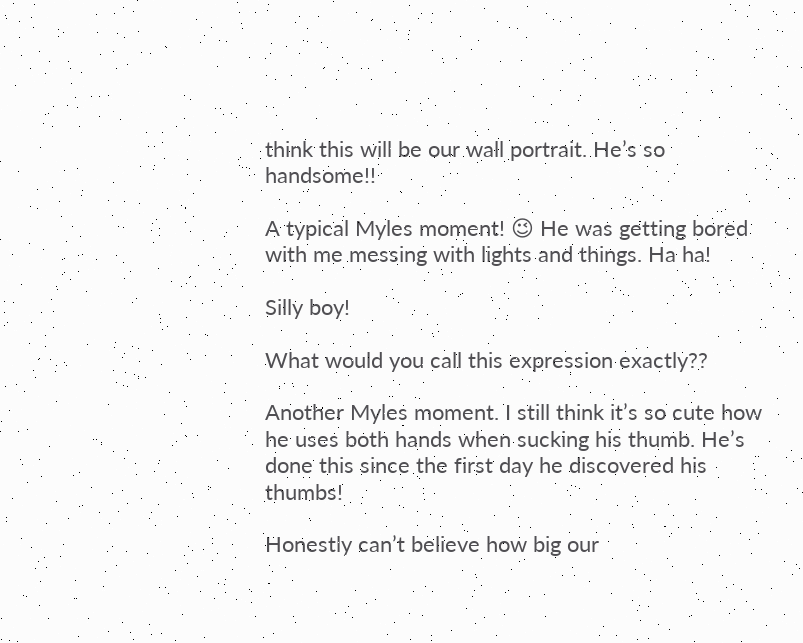think this will be our wall portrait. He’s so handsome!!

A typical Myles moment! 😉 He was getting bored with me messing with lights and things. Ha ha!

Silly boy!

What would you call this expression exactly??

Another Myles moment. I still think it’s so cute how he uses both hands when sucking his thumb. He’s done this since the first day he discovered his thumbs!

Honestly can’t believe how big our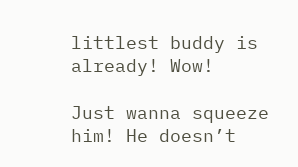littlest buddy is already! Wow!

Just wanna squeeze him! He doesn’t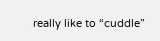really like to “cuddle”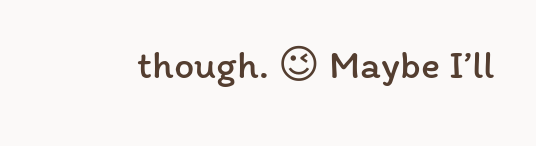though. 😉 Maybe I’ll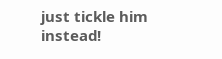just tickle him instead!